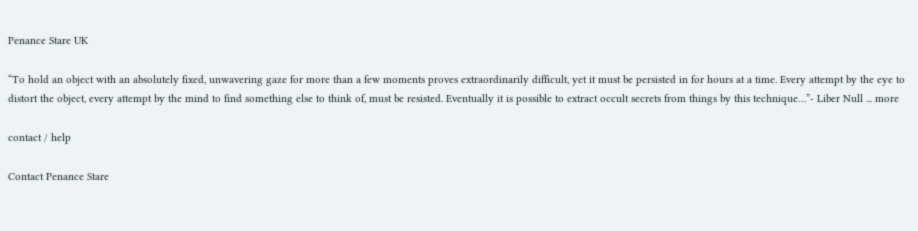Penance Stare UK

“To hold an object with an absolutely fixed, unwavering gaze for more than a few moments proves extraordinarily difficult, yet it must be persisted in for hours at a time. Every attempt by the eye to distort the object, every attempt by the mind to find something else to think of, must be resisted. Eventually it is possible to extract occult secrets from things by this technique…”- Liber Null ... more

contact / help

Contact Penance Stare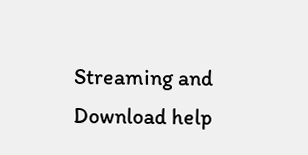Streaming and
Download help